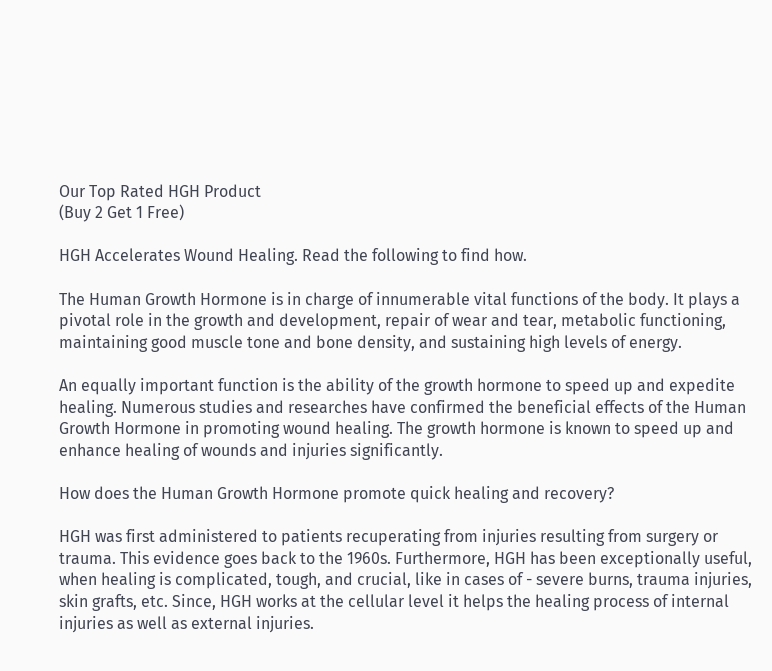Our Top Rated HGH Product
(Buy 2 Get 1 Free)

HGH Accelerates Wound Healing. Read the following to find how.

The Human Growth Hormone is in charge of innumerable vital functions of the body. It plays a pivotal role in the growth and development, repair of wear and tear, metabolic functioning, maintaining good muscle tone and bone density, and sustaining high levels of energy.

An equally important function is the ability of the growth hormone to speed up and expedite healing. Numerous studies and researches have confirmed the beneficial effects of the Human Growth Hormone in promoting wound healing. The growth hormone is known to speed up and enhance healing of wounds and injuries significantly.

How does the Human Growth Hormone promote quick healing and recovery?

HGH was first administered to patients recuperating from injuries resulting from surgery or trauma. This evidence goes back to the 1960s. Furthermore, HGH has been exceptionally useful, when healing is complicated, tough, and crucial, like in cases of - severe burns, trauma injuries, skin grafts, etc. Since, HGH works at the cellular level it helps the healing process of internal injuries as well as external injuries.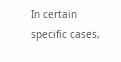In certain specific cases,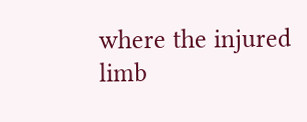where the injured limb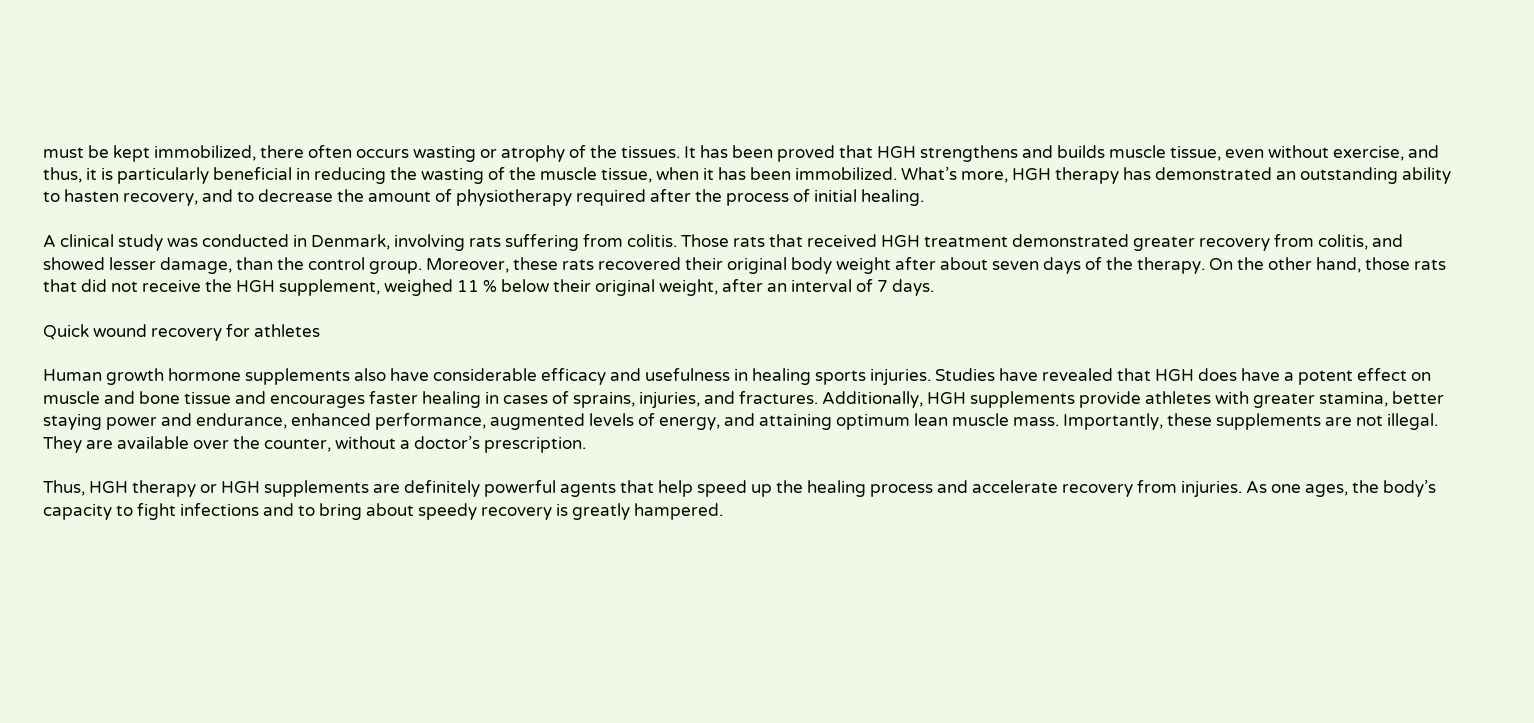must be kept immobilized, there often occurs wasting or atrophy of the tissues. It has been proved that HGH strengthens and builds muscle tissue, even without exercise, and thus, it is particularly beneficial in reducing the wasting of the muscle tissue, when it has been immobilized. What’s more, HGH therapy has demonstrated an outstanding ability to hasten recovery, and to decrease the amount of physiotherapy required after the process of initial healing.

A clinical study was conducted in Denmark, involving rats suffering from colitis. Those rats that received HGH treatment demonstrated greater recovery from colitis, and showed lesser damage, than the control group. Moreover, these rats recovered their original body weight after about seven days of the therapy. On the other hand, those rats that did not receive the HGH supplement, weighed 11 % below their original weight, after an interval of 7 days.

Quick wound recovery for athletes

Human growth hormone supplements also have considerable efficacy and usefulness in healing sports injuries. Studies have revealed that HGH does have a potent effect on muscle and bone tissue and encourages faster healing in cases of sprains, injuries, and fractures. Additionally, HGH supplements provide athletes with greater stamina, better staying power and endurance, enhanced performance, augmented levels of energy, and attaining optimum lean muscle mass. Importantly, these supplements are not illegal. They are available over the counter, without a doctor’s prescription.

Thus, HGH therapy or HGH supplements are definitely powerful agents that help speed up the healing process and accelerate recovery from injuries. As one ages, the body’s capacity to fight infections and to bring about speedy recovery is greatly hampered.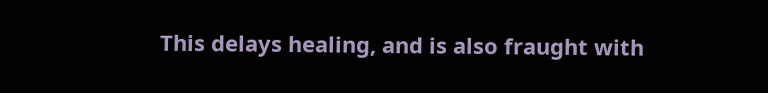This delays healing, and is also fraught with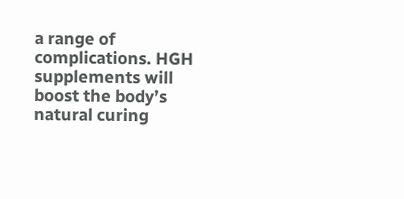a range of complications. HGH supplements will boost the body’s natural curing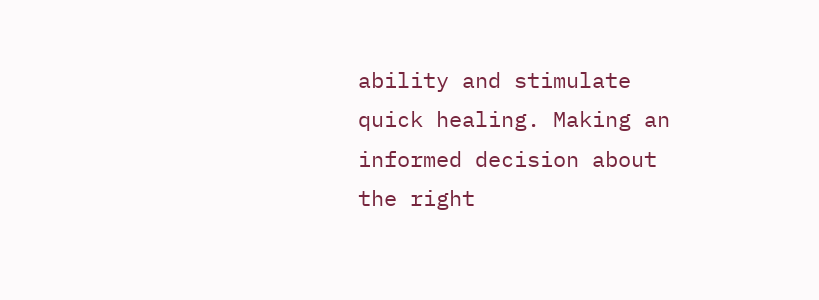ability and stimulate quick healing. Making an informed decision about the right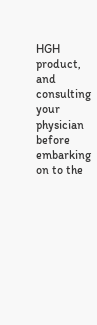HGH product, and consulting your physician before embarking on to the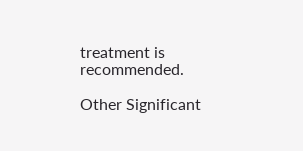treatment is recommended.

Other Significant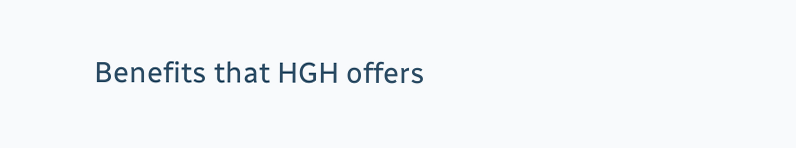Benefits that HGH offers